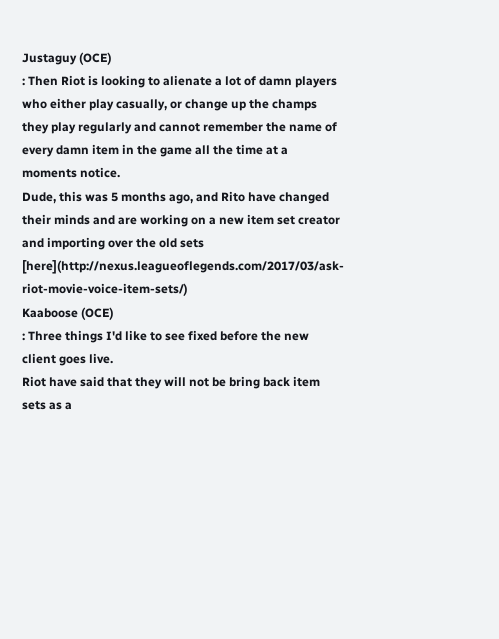Justaguy (OCE)
: Then Riot is looking to alienate a lot of damn players who either play casually, or change up the champs they play regularly and cannot remember the name of every damn item in the game all the time at a moments notice.
Dude, this was 5 months ago, and Rito have changed their minds and are working on a new item set creator and importing over the old sets [here](http://nexus.leagueoflegends.com/2017/03/ask-riot-movie-voice-item-sets/)
Kaaboose (OCE)
: Three things I'd like to see fixed before the new client goes live.
Riot have said that they will not be bring back item sets as a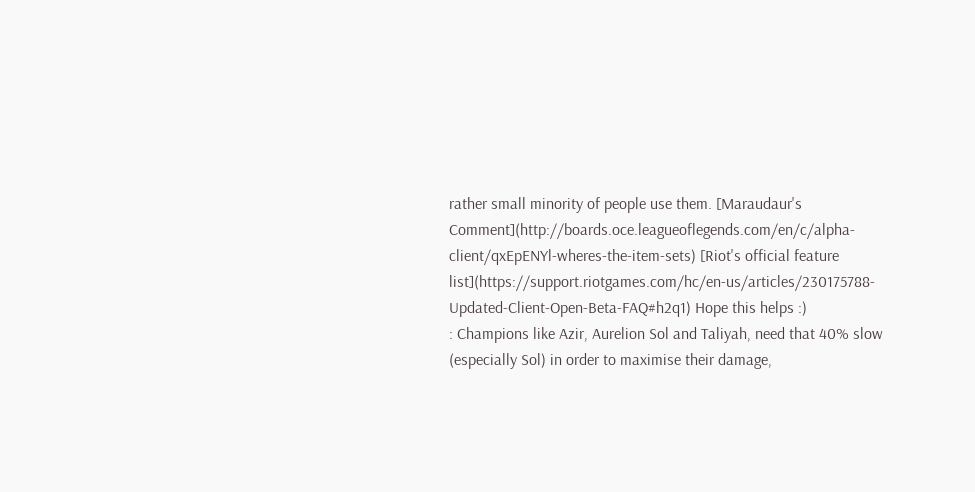rather small minority of people use them. [Maraudaur's Comment](http://boards.oce.leagueoflegends.com/en/c/alpha-client/qxEpENYl-wheres-the-item-sets) [Riot's official feature list](https://support.riotgames.com/hc/en-us/articles/230175788-Updated-Client-Open-Beta-FAQ#h2q1) Hope this helps :)
: Champions like Azir, Aurelion Sol and Taliyah, need that 40% slow (especially Sol) in order to maximise their damage,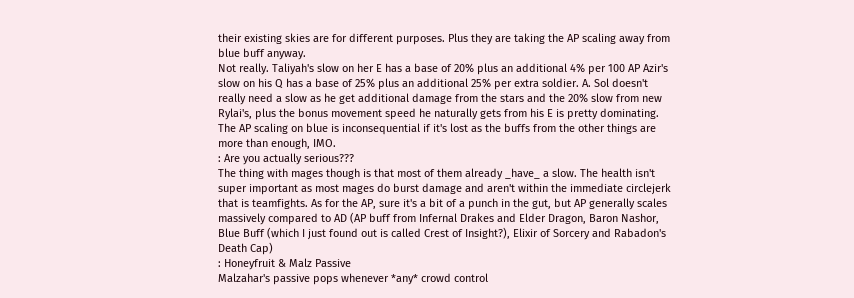their existing skies are for different purposes. Plus they are taking the AP scaling away from blue buff anyway.
Not really. Taliyah's slow on her E has a base of 20% plus an additional 4% per 100 AP Azir's slow on his Q has a base of 25% plus an additional 25% per extra soldier. A. Sol doesn't really need a slow as he get additional damage from the stars and the 20% slow from new Rylai's, plus the bonus movement speed he naturally gets from his E is pretty dominating. The AP scaling on blue is inconsequential if it's lost as the buffs from the other things are more than enough, IMO.
: Are you actually serious???
The thing with mages though is that most of them already _have_ a slow. The health isn't super important as most mages do burst damage and aren't within the immediate circlejerk that is teamfights. As for the AP, sure it's a bit of a punch in the gut, but AP generally scales massively compared to AD (AP buff from Infernal Drakes and Elder Dragon, Baron Nashor, Blue Buff (which I just found out is called Crest of Insight?), Elixir of Sorcery and Rabadon's Death Cap)
: Honeyfruit & Malz Passive
Malzahar's passive pops whenever *any* crowd control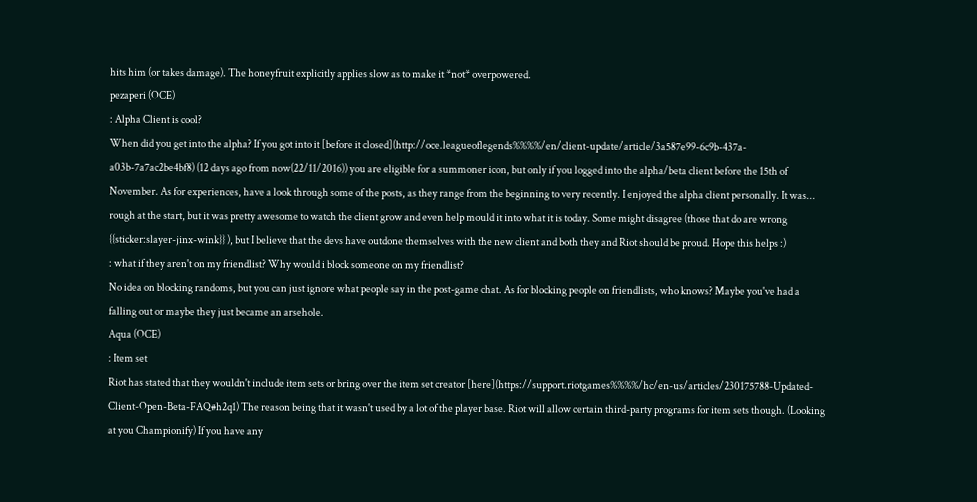hits him (or takes damage). The honeyfruit explicitly applies slow as to make it *not* overpowered.
pezaperi (OCE)
: Alpha Client is cool?
When did you get into the alpha? If you got into it [before it closed](http://oce.leagueoflegends%%%%/en/client-update/article/3a587e99-6c9b-437a-a03b-7a7ac2be4bf8) (12 days ago from now(22/11/2016)) you are eligible for a summoner icon, but only if you logged into the alpha/beta client before the 15th of November. As for experiences, have a look through some of the posts, as they range from the beginning to very recently. I enjoyed the alpha client personally. It was... rough at the start, but it was pretty awesome to watch the client grow and even help mould it into what it is today. Some might disagree (those that do are wrong {{sticker:slayer-jinx-wink}} ), but I believe that the devs have outdone themselves with the new client and both they and Riot should be proud. Hope this helps :)
: what if they aren't on my friendlist? Why would i block someone on my friendlist?
No idea on blocking randoms, but you can just ignore what people say in the post-game chat. As for blocking people on friendlists, who knows? Maybe you've had a falling out or maybe they just became an arsehole.
Aqua (OCE)
: Item set
Riot has stated that they wouldn't include item sets or bring over the item set creator [here](https://support.riotgames%%%%/hc/en-us/articles/230175788-Updated-Client-Open-Beta-FAQ#h2q1) The reason being that it wasn't used by a lot of the player base. Riot will allow certain third-party programs for item sets though. (Looking at you Championify) If you have any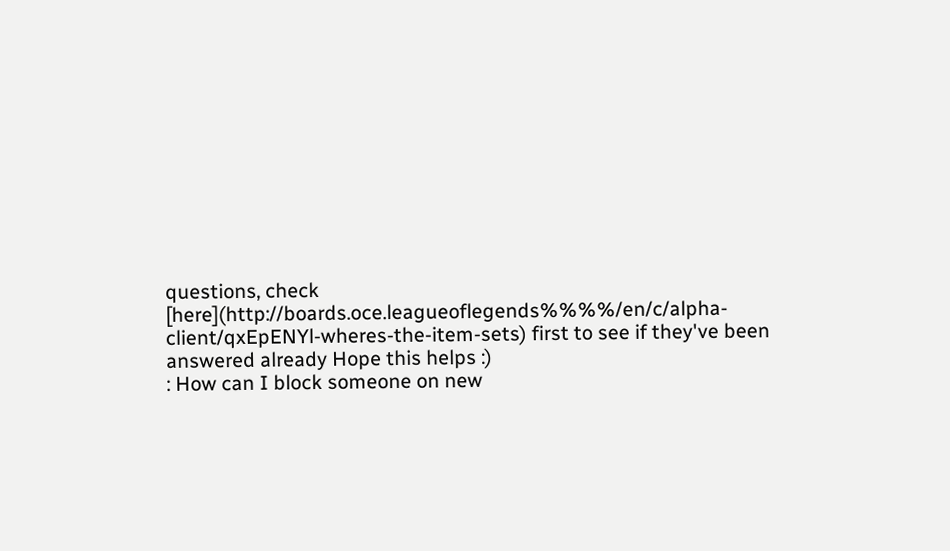questions, check [here](http://boards.oce.leagueoflegends%%%%/en/c/alpha-client/qxEpENYl-wheres-the-item-sets) first to see if they've been answered already Hope this helps :)
: How can I block someone on new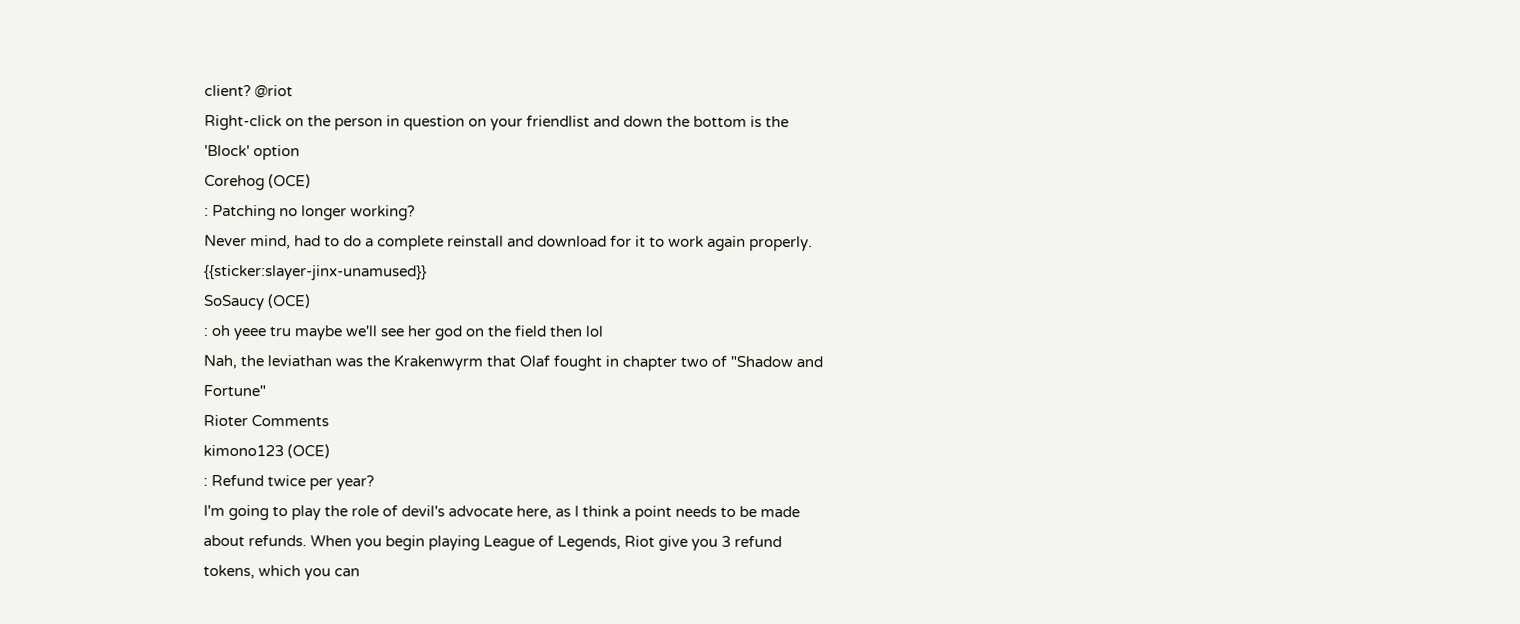client? @riot
Right-click on the person in question on your friendlist and down the bottom is the 'Block' option
Corehog (OCE)
: Patching no longer working?
Never mind, had to do a complete reinstall and download for it to work again properly. {{sticker:slayer-jinx-unamused}}
SoSaucy (OCE)
: oh yeee tru maybe we'll see her god on the field then lol
Nah, the leviathan was the Krakenwyrm that Olaf fought in chapter two of "Shadow and Fortune"
Rioter Comments
kimono123 (OCE)
: Refund twice per year?
I'm going to play the role of devil's advocate here, as I think a point needs to be made about refunds. When you begin playing League of Legends, Riot give you 3 refund tokens, which you can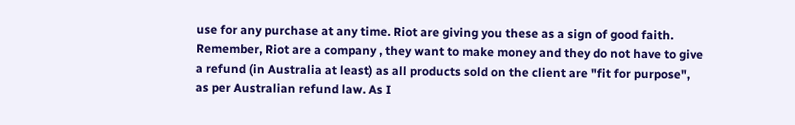use for any purchase at any time. Riot are giving you these as a sign of good faith. Remember, Riot are a company , they want to make money and they do not have to give a refund (in Australia at least) as all products sold on the client are "fit for purpose", as per Australian refund law. As I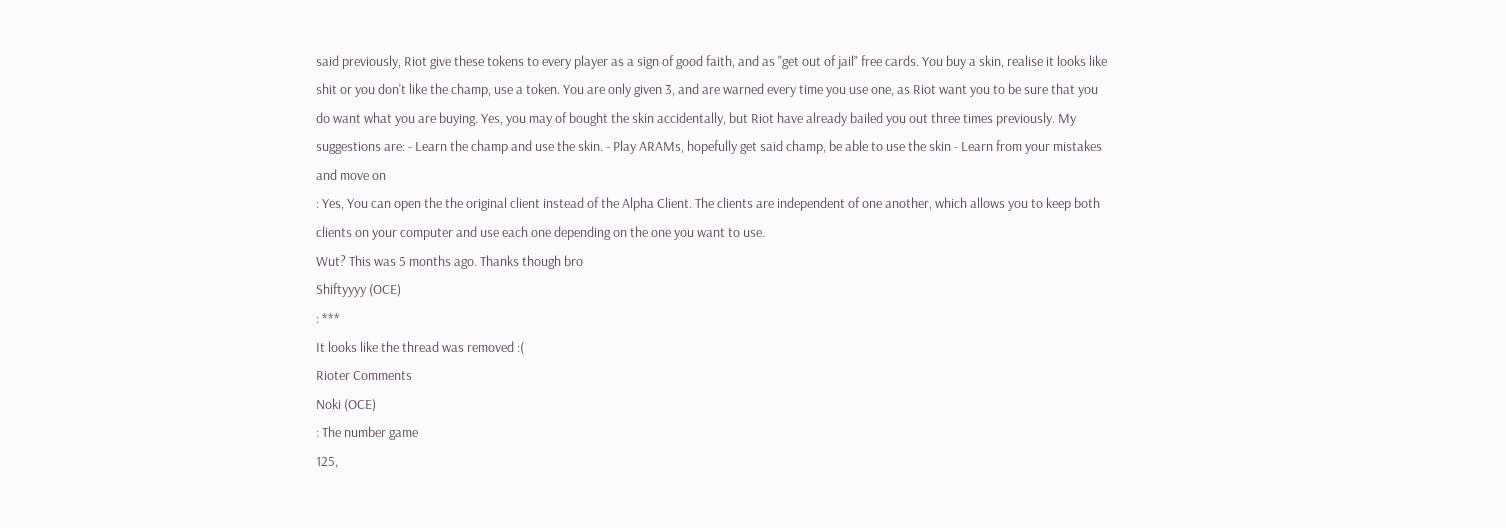said previously, Riot give these tokens to every player as a sign of good faith, and as "get out of jail" free cards. You buy a skin, realise it looks like shit or you don't like the champ, use a token. You are only given 3, and are warned every time you use one, as Riot want you to be sure that you do want what you are buying. Yes, you may of bought the skin accidentally, but Riot have already bailed you out three times previously. My suggestions are: - Learn the champ and use the skin. - Play ARAMs, hopefully get said champ, be able to use the skin - Learn from your mistakes and move on
: Yes, You can open the the original client instead of the Alpha Client. The clients are independent of one another, which allows you to keep both clients on your computer and use each one depending on the one you want to use.
Wut? This was 5 months ago. Thanks though bro
Shiftyyyy (OCE)
: ***
It looks like the thread was removed :(
Rioter Comments
Noki (OCE)
: The number game
125,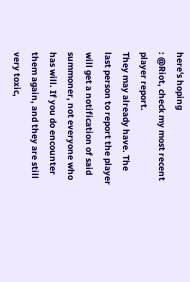here's hoping
: @Riot, check my most recent player report.
They may already have. The last person to report the player will get a notification of said summoner, not everyone who has will. If you do encounter them again, and they are still very toxic,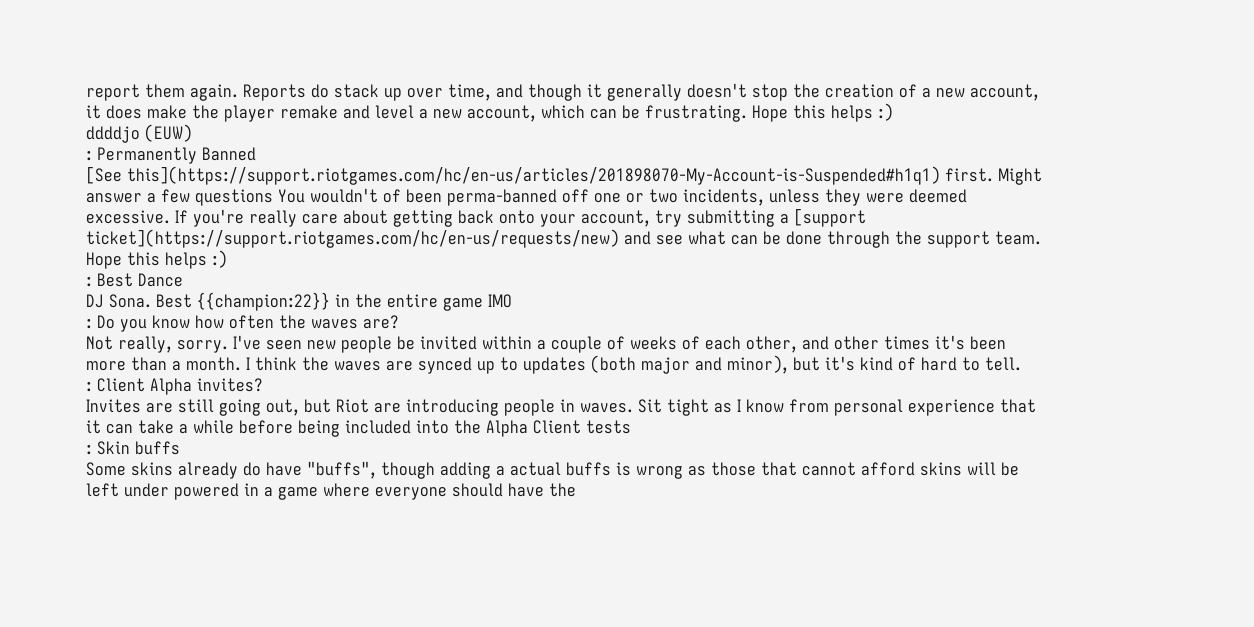report them again. Reports do stack up over time, and though it generally doesn't stop the creation of a new account, it does make the player remake and level a new account, which can be frustrating. Hope this helps :)
ddddjo (EUW)
: Permanently Banned
[See this](https://support.riotgames.com/hc/en-us/articles/201898070-My-Account-is-Suspended#h1q1) first. Might answer a few questions You wouldn't of been perma-banned off one or two incidents, unless they were deemed excessive. If you're really care about getting back onto your account, try submitting a [support ticket](https://support.riotgames.com/hc/en-us/requests/new) and see what can be done through the support team. Hope this helps :)
: Best Dance
DJ Sona. Best {{champion:22}} in the entire game IMO
: Do you know how often the waves are?
Not really, sorry. I've seen new people be invited within a couple of weeks of each other, and other times it's been more than a month. I think the waves are synced up to updates (both major and minor), but it's kind of hard to tell.
: Client Alpha invites?
Invites are still going out, but Riot are introducing people in waves. Sit tight as I know from personal experience that it can take a while before being included into the Alpha Client tests
: Skin buffs
Some skins already do have "buffs", though adding a actual buffs is wrong as those that cannot afford skins will be left under powered in a game where everyone should have the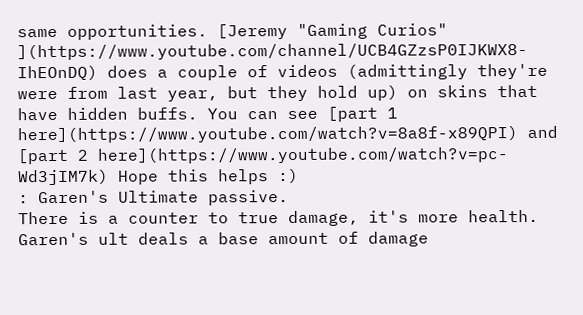same opportunities. [Jeremy "Gaming Curios" ](https://www.youtube.com/channel/UCB4GZzsP0IJKWX8-IhEOnDQ) does a couple of videos (admittingly they're were from last year, but they hold up) on skins that have hidden buffs. You can see [part 1 here](https://www.youtube.com/watch?v=8a8f-x89QPI) and [part 2 here](https://www.youtube.com/watch?v=pc-Wd3jIM7k) Hope this helps :)
: Garen's Ultimate passive.
There is a counter to true damage, it's more health. Garen's ult deals a base amount of damage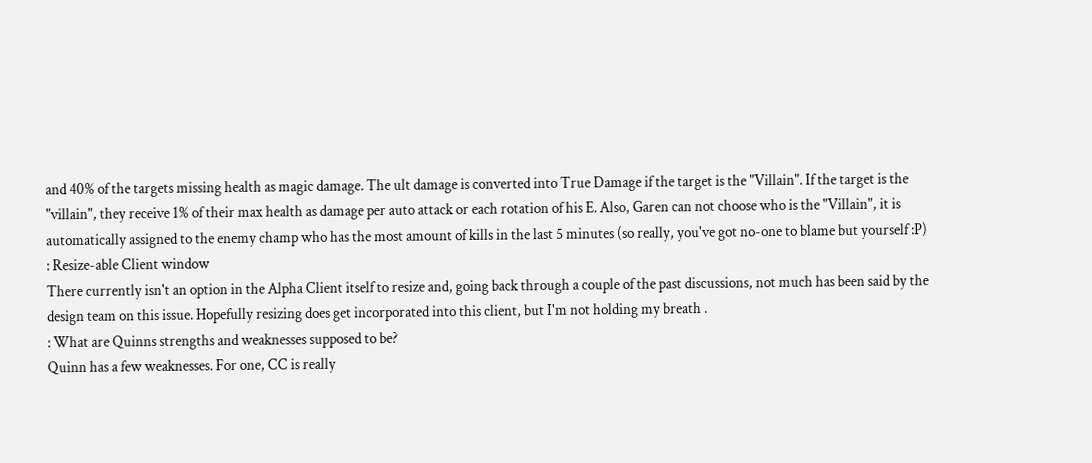and 40% of the targets missing health as magic damage. The ult damage is converted into True Damage if the target is the "Villain". If the target is the "villain", they receive 1% of their max health as damage per auto attack or each rotation of his E. Also, Garen can not choose who is the "Villain", it is automatically assigned to the enemy champ who has the most amount of kills in the last 5 minutes (so really, you've got no-one to blame but yourself :P)
: Resize-able Client window
There currently isn't an option in the Alpha Client itself to resize and, going back through a couple of the past discussions, not much has been said by the design team on this issue. Hopefully resizing does get incorporated into this client, but I'm not holding my breath .
: What are Quinns strengths and weaknesses supposed to be?
Quinn has a few weaknesses. For one, CC is really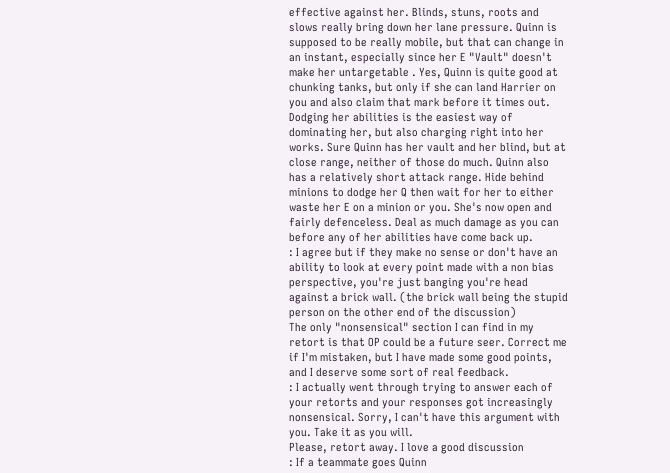effective against her. Blinds, stuns, roots and slows really bring down her lane pressure. Quinn is supposed to be really mobile, but that can change in an instant, especially since her E "Vault" doesn't make her untargetable . Yes, Quinn is quite good at chunking tanks, but only if she can land Harrier on you and also claim that mark before it times out. Dodging her abilities is the easiest way of dominating her, but also charging right into her works. Sure Quinn has her vault and her blind, but at close range, neither of those do much. Quinn also has a relatively short attack range. Hide behind minions to dodge her Q then wait for her to either waste her E on a minion or you. She's now open and fairly defenceless. Deal as much damage as you can before any of her abilities have come back up.
: I agree but if they make no sense or don't have an ability to look at every point made with a non bias perspective, you're just banging you're head against a brick wall. (the brick wall being the stupid person on the other end of the discussion)
The only "nonsensical" section I can find in my retort is that OP could be a future seer. Correct me if I'm mistaken, but I have made some good points, and I deserve some sort of real feedback.
: I actually went through trying to answer each of your retorts and your responses got increasingly nonsensical. Sorry, I can't have this argument with you. Take it as you will.
Please, retort away. I love a good discussion
: If a teammate goes Quinn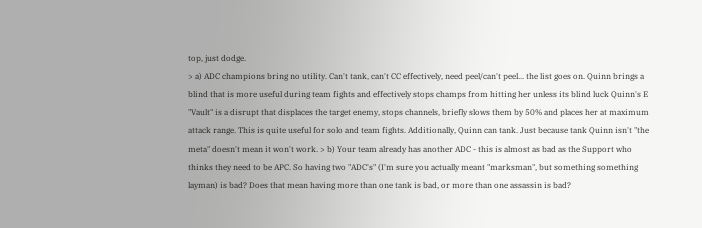top, just dodge.
> a) ADC champions bring no utility. Can't tank, can't CC effectively, need peel/can't peel... the list goes on. Quinn brings a blind that is more useful during team fights and effectively stops champs from hitting her unless its blind luck Quinn's E "Vault" is a disrupt that displaces the target enemy, stops channels, briefly slows them by 50% and places her at maximum attack range. This is quite useful for solo and team fights. Additionally, Quinn can tank. Just because tank Quinn isn't "the meta" doesn't mean it won't work. > b) Your team already has another ADC - this is almost as bad as the Support who thinks they need to be APC. So having two "ADC's" (I'm sure you actually meant "marksman", but something something layman) is bad? Does that mean having more than one tank is bad, or more than one assassin is bad?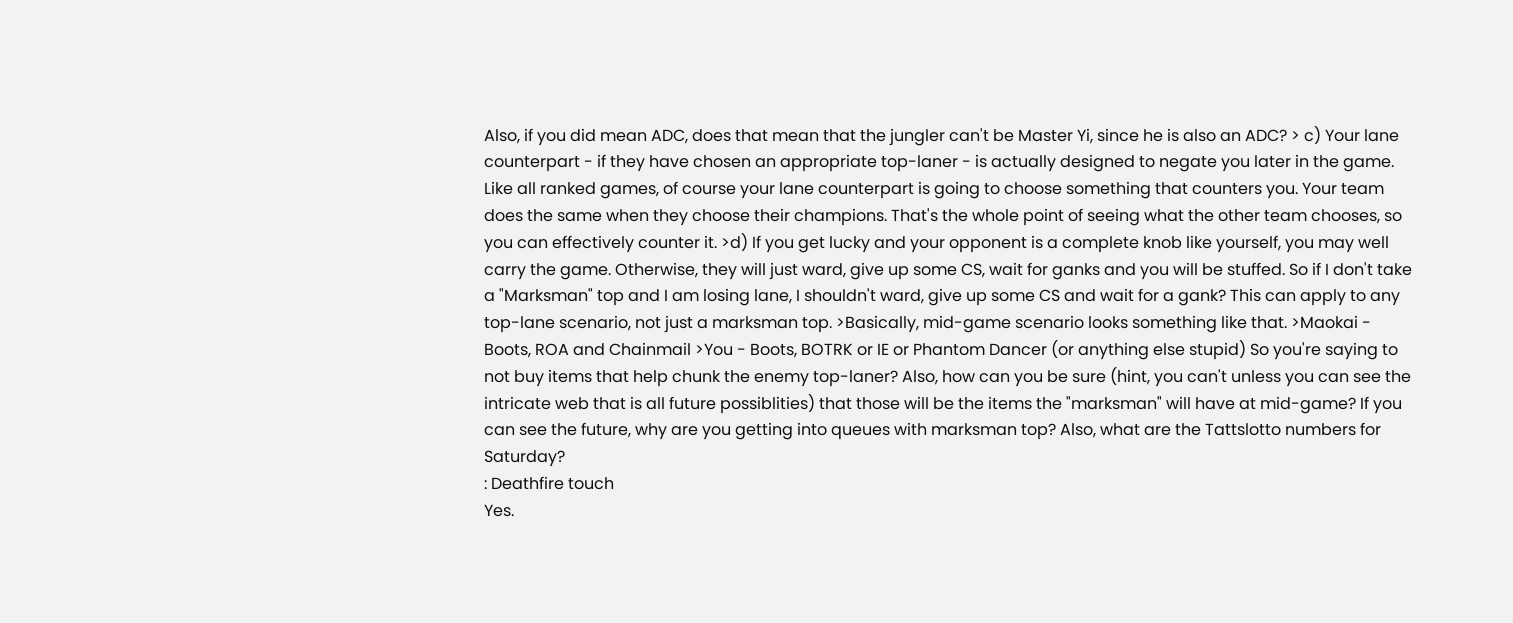Also, if you did mean ADC, does that mean that the jungler can't be Master Yi, since he is also an ADC? > c) Your lane counterpart - if they have chosen an appropriate top-laner - is actually designed to negate you later in the game. Like all ranked games, of course your lane counterpart is going to choose something that counters you. Your team does the same when they choose their champions. That's the whole point of seeing what the other team chooses, so you can effectively counter it. >d) If you get lucky and your opponent is a complete knob like yourself, you may well carry the game. Otherwise, they will just ward, give up some CS, wait for ganks and you will be stuffed. So if I don't take a "Marksman" top and I am losing lane, I shouldn't ward, give up some CS and wait for a gank? This can apply to any top-lane scenario, not just a marksman top. >Basically, mid-game scenario looks something like that. >Maokai - Boots, ROA and Chainmail >You - Boots, BOTRK or IE or Phantom Dancer (or anything else stupid) So you're saying to not buy items that help chunk the enemy top-laner? Also, how can you be sure (hint, you can't unless you can see the intricate web that is all future possiblities) that those will be the items the "marksman" will have at mid-game? If you can see the future, why are you getting into queues with marksman top? Also, what are the Tattslotto numbers for Saturday?
: Deathfire touch
Yes.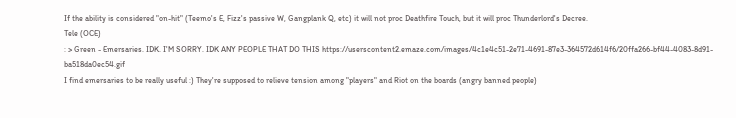If the ability is considered "on-hit" (Teemo's E, Fizz's passive W, Gangplank Q, etc) it will not proc Deathfire Touch, but it will proc Thunderlord's Decree.
Tele (OCE)
: > Green - Emersaries. IDK. I'M SORRY. IDK ANY PEOPLE THAT DO THIS https://userscontent2.emaze.com/images/4c1e4c51-2e71-4691-87e3-364572d614f6/20ffa266-bf44-4083-8d91-ba518da0ec54.gif
I find emersaries to be really useful :) They're supposed to relieve tension among "players" and Riot on the boards (angry banned people)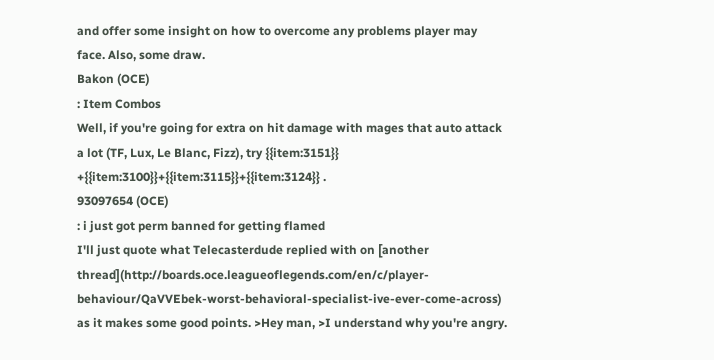and offer some insight on how to overcome any problems player may face. Also, some draw.
Bakon (OCE)
: Item Combos
Well, if you're going for extra on hit damage with mages that auto attack a lot (TF, Lux, Le Blanc, Fizz), try {{item:3151}} +{{item:3100}}+{{item:3115}}+{{item:3124}} .
93097654 (OCE)
: i just got perm banned for getting flamed
I'll just quote what Telecasterdude replied with on [another thread](http://boards.oce.leagueoflegends.com/en/c/player-behaviour/QaVVEbek-worst-behavioral-specialist-ive-ever-come-across) as it makes some good points. >Hey man, >I understand why you're angry.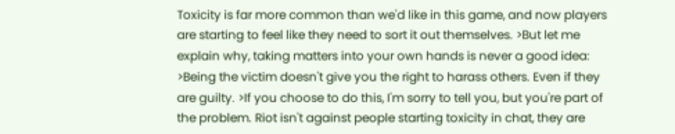Toxicity is far more common than we'd like in this game, and now players are starting to feel like they need to sort it out themselves. >But let me explain why, taking matters into your own hands is never a good idea: >Being the victim doesn't give you the right to harass others. Even if they are guilty. >If you choose to do this, I'm sorry to tell you, but you're part of the problem. Riot isn't against people starting toxicity in chat, they are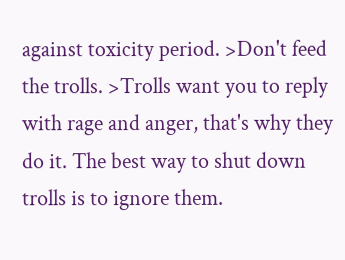against toxicity period. >Don't feed the trolls. >Trolls want you to reply with rage and anger, that's why they do it. The best way to shut down trolls is to ignore them.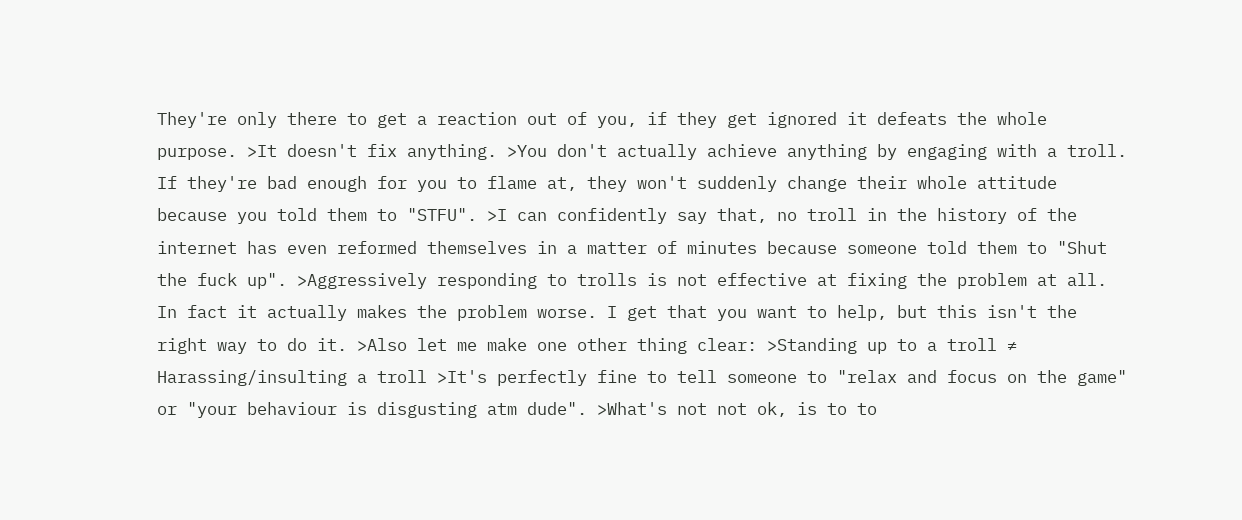They're only there to get a reaction out of you, if they get ignored it defeats the whole purpose. >It doesn't fix anything. >You don't actually achieve anything by engaging with a troll. If they're bad enough for you to flame at, they won't suddenly change their whole attitude because you told them to "STFU". >I can confidently say that, no troll in the history of the internet has even reformed themselves in a matter of minutes because someone told them to "Shut the fuck up". >Aggressively responding to trolls is not effective at fixing the problem at all. In fact it actually makes the problem worse. I get that you want to help, but this isn't the right way to do it. >Also let me make one other thing clear: >Standing up to a troll ≠ Harassing/insulting a troll >It's perfectly fine to tell someone to "relax and focus on the game" or "your behaviour is disgusting atm dude". >What's not not ok, is to to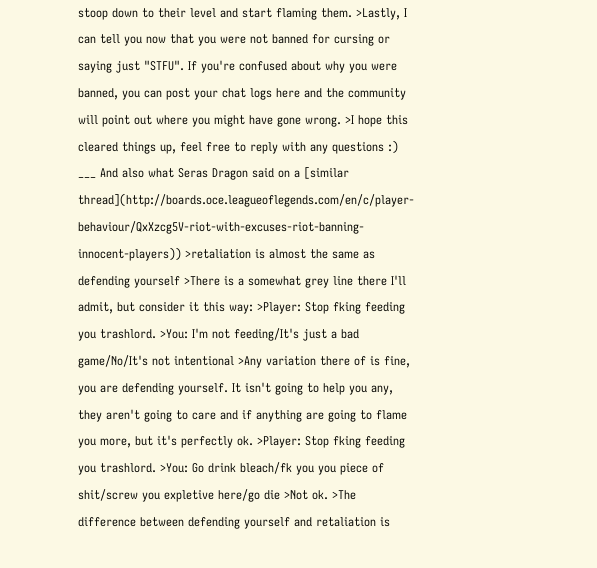stoop down to their level and start flaming them. >Lastly, I can tell you now that you were not banned for cursing or saying just "STFU". If you're confused about why you were banned, you can post your chat logs here and the community will point out where you might have gone wrong. >I hope this cleared things up, feel free to reply with any questions :) ___ And also what Seras Dragon said on a [similar thread](http://boards.oce.leagueoflegends.com/en/c/player-behaviour/QxXzcg5V-riot-with-excuses-riot-banning-innocent-players)) >retaliation is almost the same as defending yourself >There is a somewhat grey line there I'll admit, but consider it this way: >Player: Stop fking feeding you trashlord. >You: I'm not feeding/It's just a bad game/No/It's not intentional >Any variation there of is fine, you are defending yourself. It isn't going to help you any, they aren't going to care and if anything are going to flame you more, but it's perfectly ok. >Player: Stop fking feeding you trashlord. >You: Go drink bleach/fk you you piece of shit/screw you expletive here/go die >Not ok. >The difference between defending yourself and retaliation is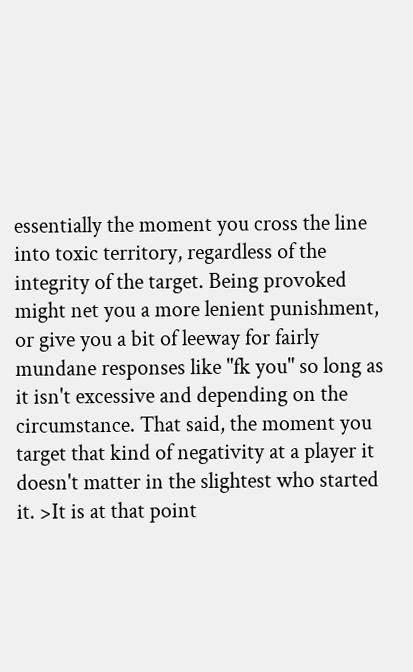essentially the moment you cross the line into toxic territory, regardless of the integrity of the target. Being provoked might net you a more lenient punishment, or give you a bit of leeway for fairly mundane responses like "fk you" so long as it isn't excessive and depending on the circumstance. That said, the moment you target that kind of negativity at a player it doesn't matter in the slightest who started it. >It is at that point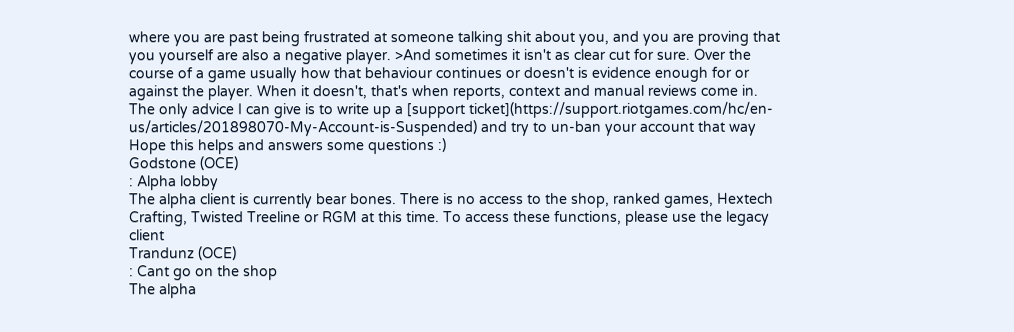where you are past being frustrated at someone talking shit about you, and you are proving that you yourself are also a negative player. >And sometimes it isn't as clear cut for sure. Over the course of a game usually how that behaviour continues or doesn't is evidence enough for or against the player. When it doesn't, that's when reports, context and manual reviews come in. The only advice I can give is to write up a [support ticket](https://support.riotgames.com/hc/en-us/articles/201898070-My-Account-is-Suspended) and try to un-ban your account that way Hope this helps and answers some questions :)
Godstone (OCE)
: Alpha lobby
The alpha client is currently bear bones. There is no access to the shop, ranked games, Hextech Crafting, Twisted Treeline or RGM at this time. To access these functions, please use the legacy client
Trandunz (OCE)
: Cant go on the shop
The alpha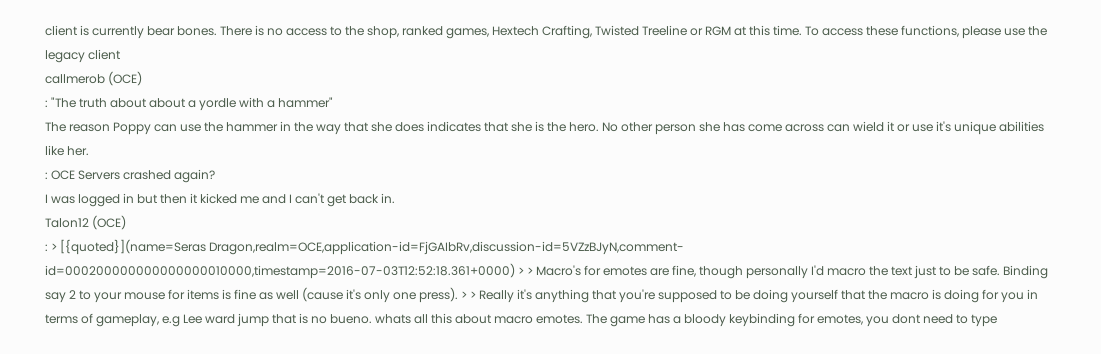client is currently bear bones. There is no access to the shop, ranked games, Hextech Crafting, Twisted Treeline or RGM at this time. To access these functions, please use the legacy client
callmerob (OCE)
: "The truth about about a yordle with a hammer"
The reason Poppy can use the hammer in the way that she does indicates that she is the hero. No other person she has come across can wield it or use it's unique abilities like her.
: OCE Servers crashed again?
I was logged in but then it kicked me and I can't get back in.
Talon12 (OCE)
: > [{quoted}](name=Seras Dragon,realm=OCE,application-id=FjGAIbRv,discussion-id=5VZzBJyN,comment-id=000200000000000000010000,timestamp=2016-07-03T12:52:18.361+0000) > > Macro's for emotes are fine, though personally I'd macro the text just to be safe. Binding say 2 to your mouse for items is fine as well (cause it's only one press). > > Really it's anything that you're supposed to be doing yourself that the macro is doing for you in terms of gameplay, e.g Lee ward jump that is no bueno. whats all this about macro emotes. The game has a bloody keybinding for emotes, you dont need to type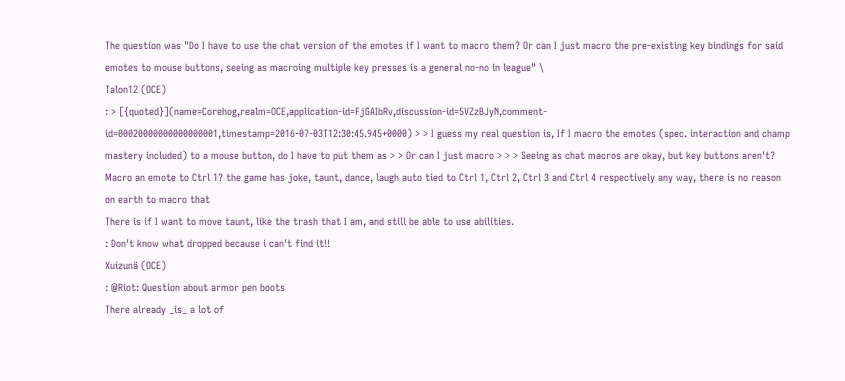The question was "Do I have to use the chat version of the emotes if I want to macro them? Or can I just macro the pre-existing key bindings for said emotes to mouse buttons, seeing as macroing multiple key presses is a general no-no in league" \
Talon12 (OCE)
: > [{quoted}](name=Corehog,realm=OCE,application-id=FjGAIbRv,discussion-id=5VZzBJyN,comment-id=00020000000000000001,timestamp=2016-07-03T12:30:45.945+0000) > > I guess my real question is, If I macro the emotes (spec. interaction and champ mastery included) to a mouse button, do I have to put them as > > Or can I just macro > > > Seeing as chat macros are okay, but key buttons aren't? Macro an emote to Ctrl 1? the game has joke, taunt, dance, laugh auto tied to Ctrl 1, Ctrl 2, Ctrl 3 and Ctrl 4 respectively any way, there is no reason on earth to macro that
There is if I want to move taunt, like the trash that I am, and still be able to use abilities.
: Don't know what dropped because i can't find it!!
Xuízunä (OCE)
: @Riot: Question about armor pen boots
There already _is_ a lot of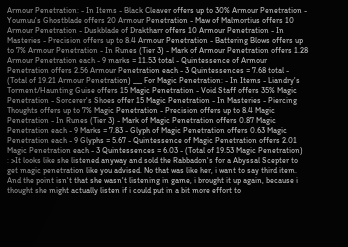Armour Penetration: - In Items - Black Cleaver offers up to 30% Armour Penetration - Youmuu's Ghostblade offers 20 Armour Penetration - Maw of Malmortius offers 10 Armour Penetration - Duskblade of Draktharr offers 10 Armour Penetration - In Masteries - Precision offers up to 8.4 Armour Penetration - Battering Blows offers up to 7% Armour Penetration - In Runes (Tier 3) - Mark of Armour Penetration offers 1.28 Armour Penetration each - 9 marks = 11.53 total - Quintessence of Armour Penetration offers 2.56 Armour Penetration each - 3 Quintessences = 7.68 total - (Total of 19.21 Armour Penetration) ___ For Magic Penetration: - In Items - Liandry's Torment/Haunting Guise offers 15 Magic Penetration - Void Staff offers 35% Magic Penetration - Sorcerer's Shoes offer 15 Magic Penetration - In Masteries - Piercing Thoughts offers up to 7% Magic Penetration - Precision offers up to 8.4 Magic Penetration - In Runes (Tier 3) - Mark of Magic Penetration offers 0.87 Magic Penetration each - 9 Marks = 7.83 - Glyph of Magic Penetration offers 0.63 Magic Penetration each - 9 Glyphs = 5.67 - Quintessence of Magic Penetration offers 2.01 Magic Penetration each - 3 Quintessences = 6.03 - (Total of 19.53 Magic Penetration)
: >It looks like she listened anyway and sold the Rabbadon's for a Abyssal Scepter to get magic penetration like you advised. No that was like her, i want to say third item. And the point isn't that she wasn't listening in game, i brought it up again, because i thought she might actually listen if i could put in a bit more effort to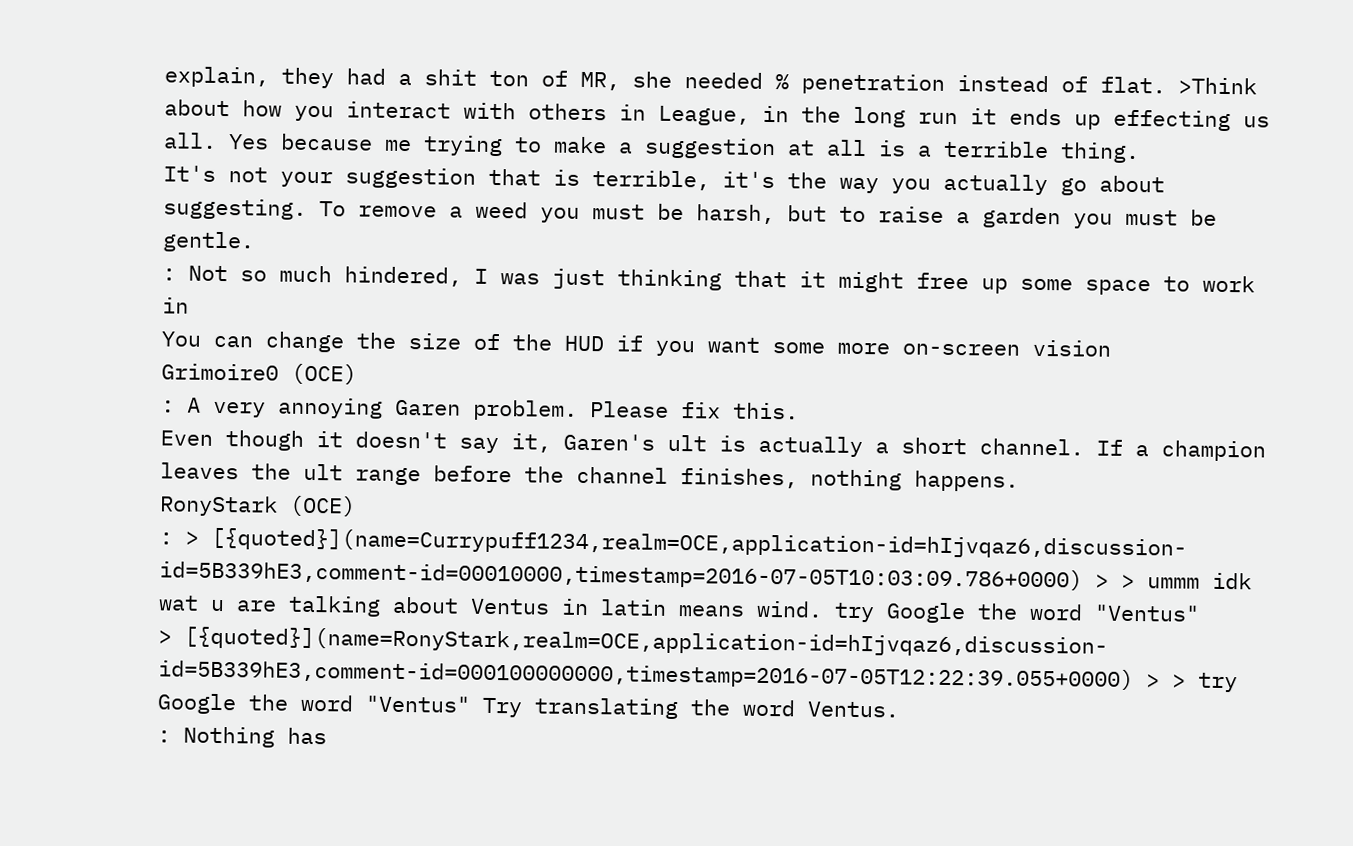explain, they had a shit ton of MR, she needed % penetration instead of flat. >Think about how you interact with others in League, in the long run it ends up effecting us all. Yes because me trying to make a suggestion at all is a terrible thing.
It's not your suggestion that is terrible, it's the way you actually go about suggesting. To remove a weed you must be harsh, but to raise a garden you must be gentle.
: Not so much hindered, I was just thinking that it might free up some space to work in
You can change the size of the HUD if you want some more on-screen vision
Grimoire0 (OCE)
: A very annoying Garen problem. Please fix this.
Even though it doesn't say it, Garen's ult is actually a short channel. If a champion leaves the ult range before the channel finishes, nothing happens.
RonyStark (OCE)
: > [{quoted}](name=Currypuff1234,realm=OCE,application-id=hIjvqaz6,discussion-id=5B339hE3,comment-id=00010000,timestamp=2016-07-05T10:03:09.786+0000) > > ummm idk wat u are talking about Ventus in latin means wind. try Google the word "Ventus"
> [{quoted}](name=RonyStark,realm=OCE,application-id=hIjvqaz6,discussion-id=5B339hE3,comment-id=000100000000,timestamp=2016-07-05T12:22:39.055+0000) > > try Google the word "Ventus" Try translating the word Ventus.
: Nothing has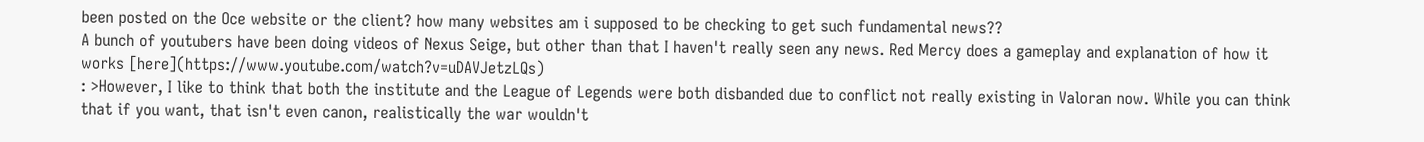been posted on the Oce website or the client? how many websites am i supposed to be checking to get such fundamental news??
A bunch of youtubers have been doing videos of Nexus Seige, but other than that I haven't really seen any news. Red Mercy does a gameplay and explanation of how it works [here](https://www.youtube.com/watch?v=uDAVJetzLQs)
: >However, I like to think that both the institute and the League of Legends were both disbanded due to conflict not really existing in Valoran now. While you can think that if you want, that isn't even canon, realistically the war wouldn't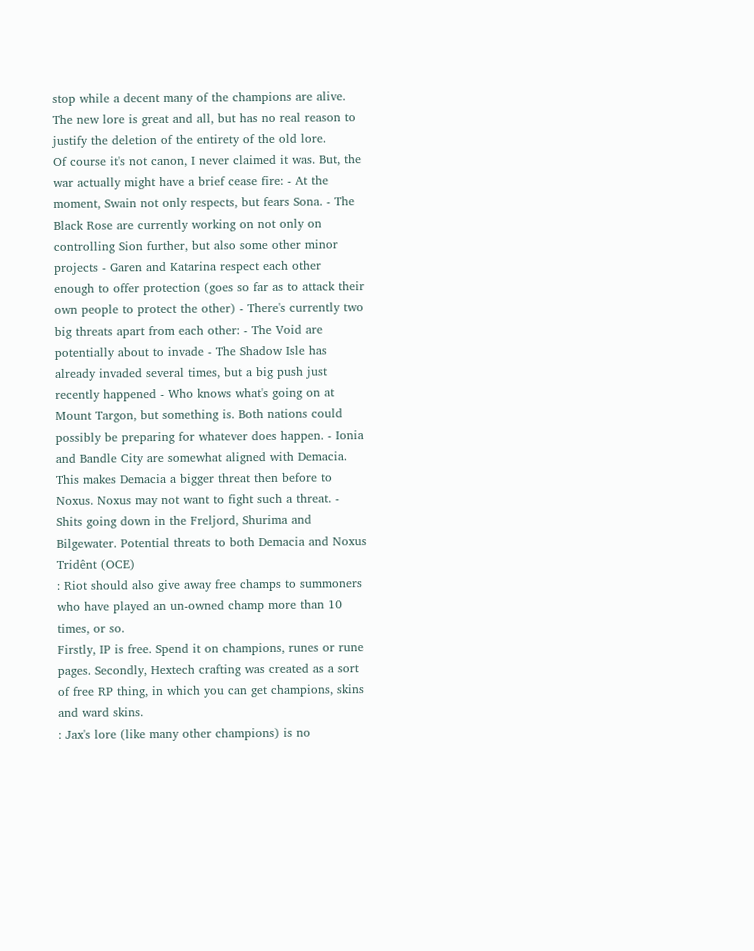stop while a decent many of the champions are alive. The new lore is great and all, but has no real reason to justify the deletion of the entirety of the old lore.
Of course it's not canon, I never claimed it was. But, the war actually might have a brief cease fire: - At the moment, Swain not only respects, but fears Sona. - The Black Rose are currently working on not only on controlling Sion further, but also some other minor projects - Garen and Katarina respect each other enough to offer protection (goes so far as to attack their own people to protect the other) - There's currently two big threats apart from each other: - The Void are potentially about to invade - The Shadow Isle has already invaded several times, but a big push just recently happened - Who knows what's going on at Mount Targon, but something is. Both nations could possibly be preparing for whatever does happen. - Ionia and Bandle City are somewhat aligned with Demacia. This makes Demacia a bigger threat then before to Noxus. Noxus may not want to fight such a threat. - Shits going down in the Freljord, Shurima and Bilgewater. Potential threats to both Demacia and Noxus
Tridênt (OCE)
: Riot should also give away free champs to summoners who have played an un-owned champ more than 10 times, or so.
Firstly, IP is free. Spend it on champions, runes or rune pages. Secondly, Hextech crafting was created as a sort of free RP thing, in which you can get champions, skins and ward skins.
: Jax's lore (like many other champions) is no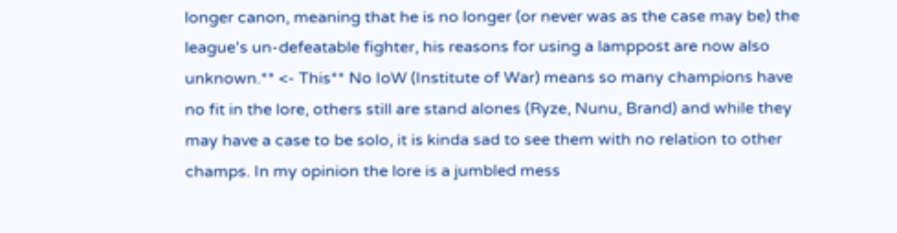longer canon, meaning that he is no longer (or never was as the case may be) the league's un-defeatable fighter, his reasons for using a lamppost are now also unknown.** <- This** No IoW (Institute of War) means so many champions have no fit in the lore, others still are stand alones (Ryze, Nunu, Brand) and while they may have a case to be solo, it is kinda sad to see them with no relation to other champs. In my opinion the lore is a jumbled mess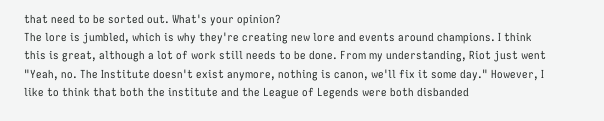that need to be sorted out. What's your opinion?
The lore is jumbled, which is why they're creating new lore and events around champions. I think this is great, although a lot of work still needs to be done. From my understanding, Riot just went "Yeah, no. The Institute doesn't exist anymore, nothing is canon, we'll fix it some day." However, I like to think that both the institute and the League of Legends were both disbanded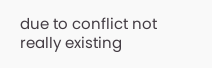due to conflict not really existing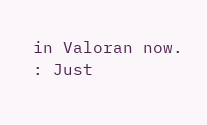in Valoran now.
: Just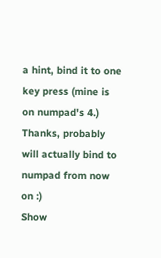a hint, bind it to one key press (mine is on numpad's 4.)
Thanks, probably will actually bind to numpad from now on :)
Show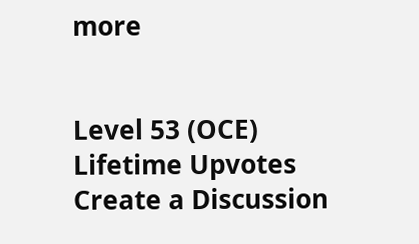more


Level 53 (OCE)
Lifetime Upvotes
Create a Discussion